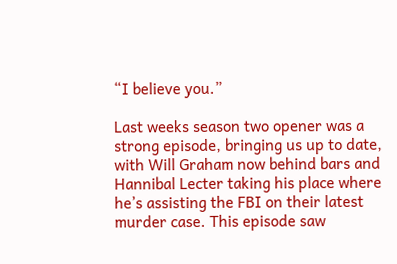“I believe you.”

Last weeks season two opener was a strong episode, bringing us up to date, with Will Graham now behind bars and Hannibal Lecter taking his place where he’s assisting the FBI on their latest murder case. This episode saw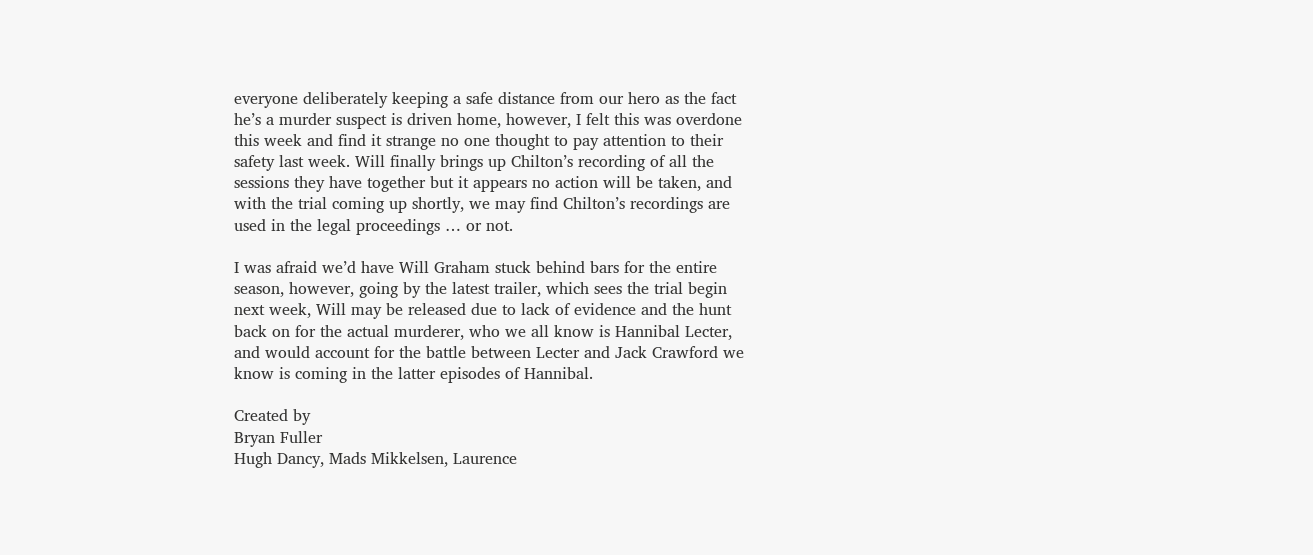everyone deliberately keeping a safe distance from our hero as the fact he’s a murder suspect is driven home, however, I felt this was overdone this week and find it strange no one thought to pay attention to their safety last week. Will finally brings up Chilton’s recording of all the sessions they have together but it appears no action will be taken, and with the trial coming up shortly, we may find Chilton’s recordings are used in the legal proceedings … or not.

I was afraid we’d have Will Graham stuck behind bars for the entire season, however, going by the latest trailer, which sees the trial begin next week, Will may be released due to lack of evidence and the hunt back on for the actual murderer, who we all know is Hannibal Lecter, and would account for the battle between Lecter and Jack Crawford we know is coming in the latter episodes of Hannibal.

Created by
Bryan Fuller
Hugh Dancy, Mads Mikkelsen, Laurence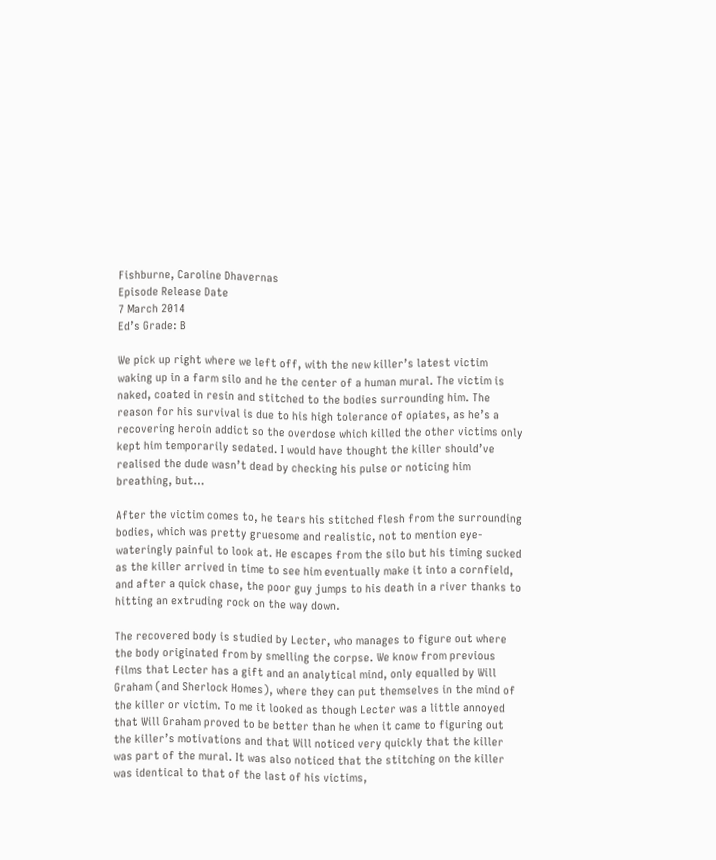Fishburne, Caroline Dhavernas
Episode Release Date
7 March 2014
Ed’s Grade: B

We pick up right where we left off, with the new killer’s latest victim waking up in a farm silo and he the center of a human mural. The victim is naked, coated in resin and stitched to the bodies surrounding him. The reason for his survival is due to his high tolerance of opiates, as he’s a recovering heroin addict so the overdose which killed the other victims only kept him temporarily sedated. I would have thought the killer should’ve realised the dude wasn’t dead by checking his pulse or noticing him breathing, but…

After the victim comes to, he tears his stitched flesh from the surrounding bodies, which was pretty gruesome and realistic, not to mention eye-wateringly painful to look at. He escapes from the silo but his timing sucked as the killer arrived in time to see him eventually make it into a cornfield, and after a quick chase, the poor guy jumps to his death in a river thanks to hitting an extruding rock on the way down.

The recovered body is studied by Lecter, who manages to figure out where the body originated from by smelling the corpse. We know from previous films that Lecter has a gift and an analytical mind, only equalled by Will Graham (and Sherlock Homes), where they can put themselves in the mind of the killer or victim. To me it looked as though Lecter was a little annoyed that Will Graham proved to be better than he when it came to figuring out the killer’s motivations and that Will noticed very quickly that the killer was part of the mural. It was also noticed that the stitching on the killer was identical to that of the last of his victims,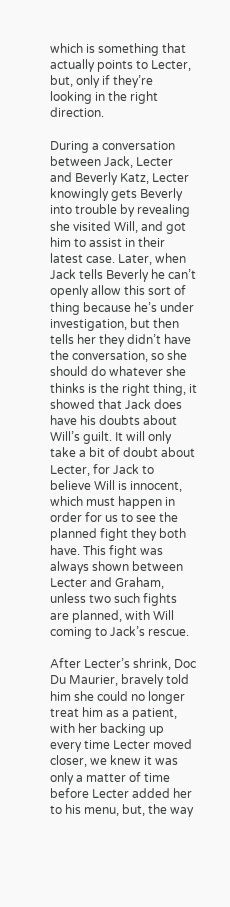which is something that actually points to Lecter, but, only if they’re looking in the right direction.

During a conversation between Jack, Lecter and Beverly Katz, Lecter knowingly gets Beverly into trouble by revealing she visited Will, and got him to assist in their latest case. Later, when Jack tells Beverly he can’t openly allow this sort of thing because he’s under investigation, but then tells her they didn’t have the conversation, so she should do whatever she thinks is the right thing, it showed that Jack does have his doubts about Will’s guilt. It will only take a bit of doubt about Lecter, for Jack to believe Will is innocent, which must happen in order for us to see the planned fight they both have. This fight was always shown between Lecter and Graham, unless two such fights are planned, with Will coming to Jack’s rescue.

After Lecter’s shrink, Doc Du Maurier, bravely told him she could no longer treat him as a patient, with her backing up every time Lecter moved closer, we knew it was only a matter of time before Lecter added her to his menu, but, the way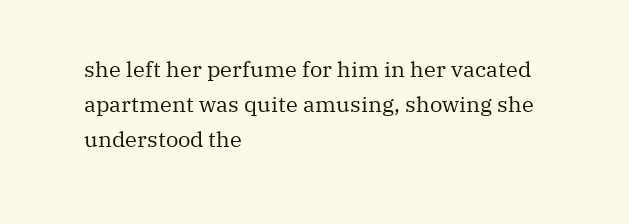she left her perfume for him in her vacated apartment was quite amusing, showing she understood the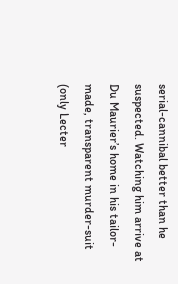serial-cannibal better than he suspected. Watching him arrive at Du Maurier’s home in his tailor-made, transparent murder-suit (only Lecter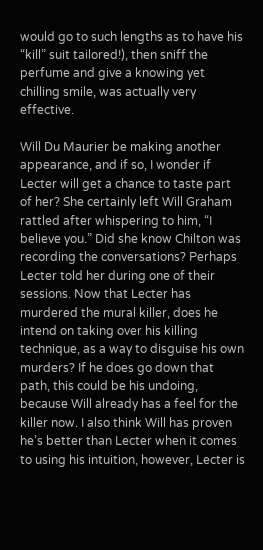would go to such lengths as to have his “kill” suit tailored!), then sniff the perfume and give a knowing yet chilling smile, was actually very effective.

Will Du Maurier be making another appearance, and if so, I wonder if Lecter will get a chance to taste part of her? She certainly left Will Graham rattled after whispering to him, “I believe you.” Did she know Chilton was recording the conversations? Perhaps Lecter told her during one of their sessions. Now that Lecter has murdered the mural killer, does he intend on taking over his killing technique, as a way to disguise his own murders? If he does go down that path, this could be his undoing, because Will already has a feel for the killer now. I also think Will has proven he’s better than Lecter when it comes to using his intuition, however, Lecter is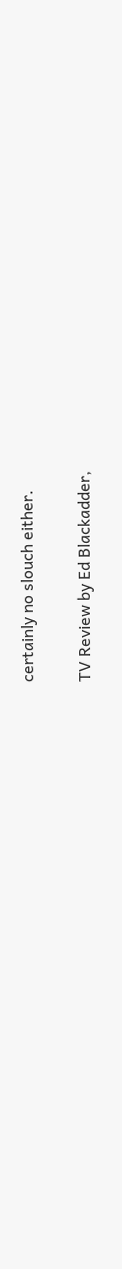certainly no slouch either.

TV Review by Ed Blackadder,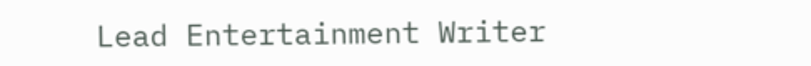Lead Entertainment Writer